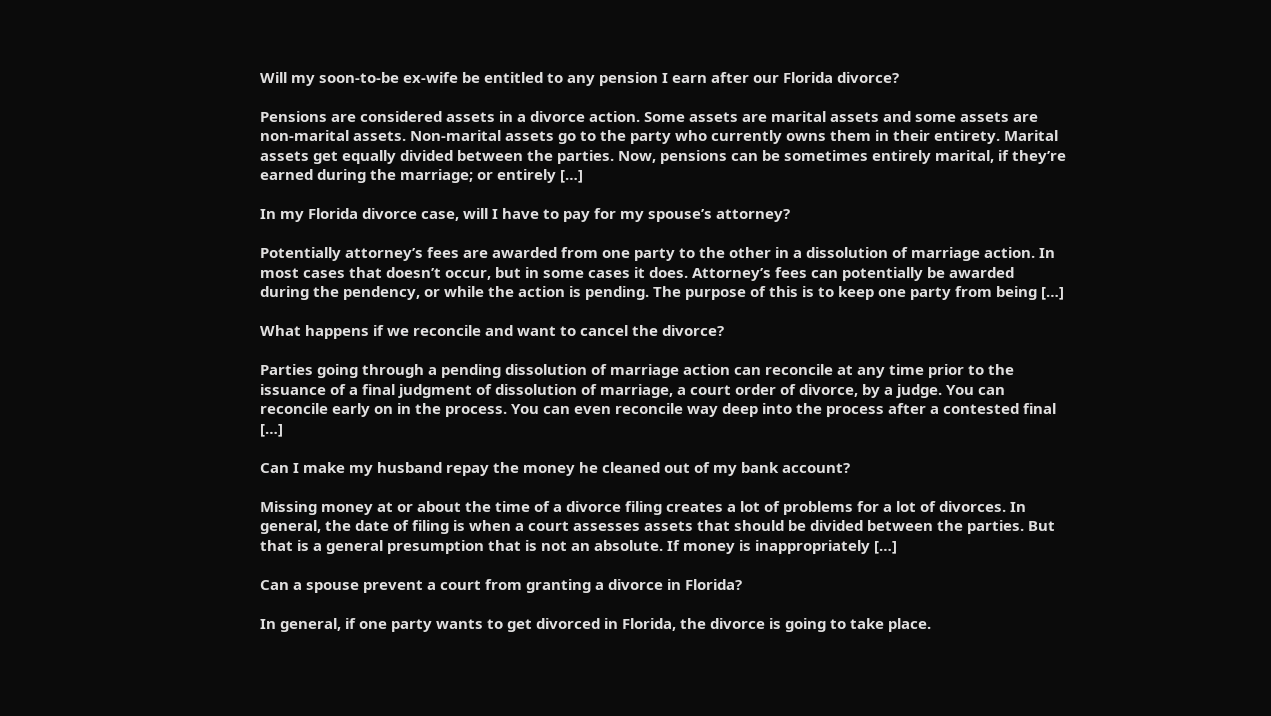Will my soon-to-be ex-wife be entitled to any pension I earn after our Florida divorce?

Pensions are considered assets in a divorce action. Some assets are marital assets and some assets are non-marital assets. Non-marital assets go to the party who currently owns them in their entirety. Marital assets get equally divided between the parties. Now, pensions can be sometimes entirely marital, if they’re earned during the marriage; or entirely […]

In my Florida divorce case, will I have to pay for my spouse’s attorney?

Potentially attorney’s fees are awarded from one party to the other in a dissolution of marriage action. In most cases that doesn’t occur, but in some cases it does. Attorney’s fees can potentially be awarded during the pendency, or while the action is pending. The purpose of this is to keep one party from being […]

What happens if we reconcile and want to cancel the divorce?

Parties going through a pending dissolution of marriage action can reconcile at any time prior to the issuance of a final judgment of dissolution of marriage, a court order of divorce, by a judge. You can reconcile early on in the process. You can even reconcile way deep into the process after a contested final […]

Can I make my husband repay the money he cleaned out of my bank account?

Missing money at or about the time of a divorce filing creates a lot of problems for a lot of divorces. In general, the date of filing is when a court assesses assets that should be divided between the parties. But that is a general presumption that is not an absolute. If money is inappropriately […]

Can a spouse prevent a court from granting a divorce in Florida?

In general, if one party wants to get divorced in Florida, the divorce is going to take place.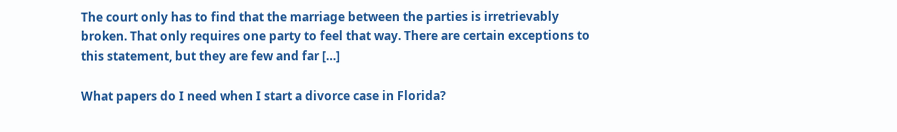The court only has to find that the marriage between the parties is irretrievably broken. That only requires one party to feel that way. There are certain exceptions to this statement, but they are few and far […]

What papers do I need when I start a divorce case in Florida?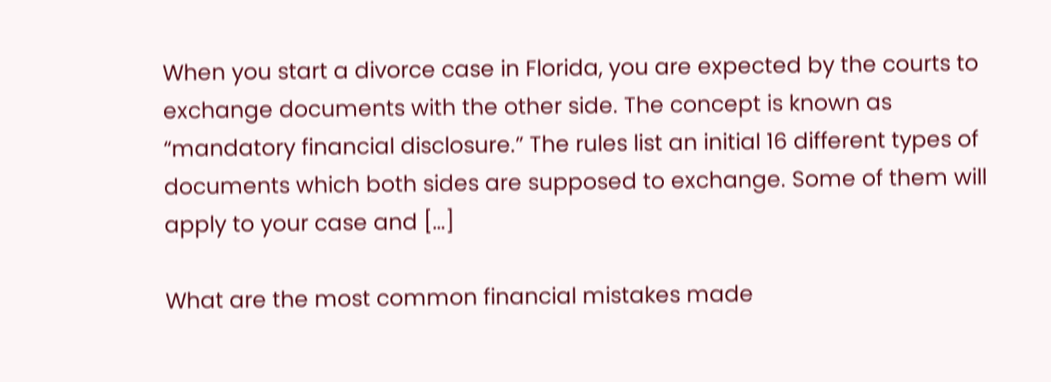When you start a divorce case in Florida, you are expected by the courts to exchange documents with the other side. The concept is known as “mandatory financial disclosure.” The rules list an initial 16 different types of documents which both sides are supposed to exchange. Some of them will apply to your case and […]

What are the most common financial mistakes made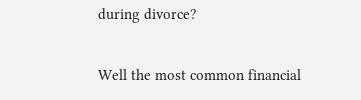during divorce?

Well the most common financial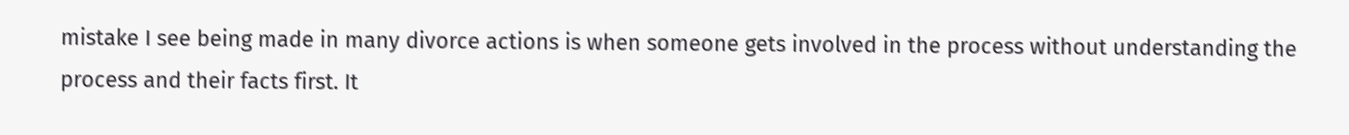mistake I see being made in many divorce actions is when someone gets involved in the process without understanding the process and their facts first. It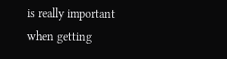is really important when getting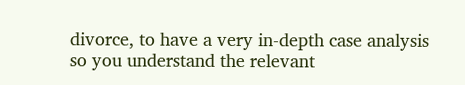divorce, to have a very in-depth case analysis so you understand the relevant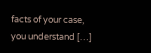facts of your case, you understand […]